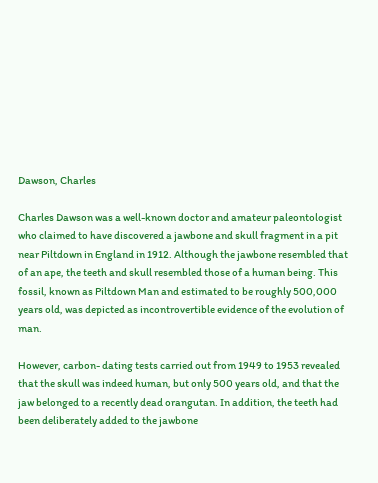Dawson, Charles

Charles Dawson was a well-known doctor and amateur paleontologist who claimed to have discovered a jawbone and skull fragment in a pit near Piltdown in England in 1912. Although the jawbone resembled that of an ape, the teeth and skull resembled those of a human being. This fossil, known as Piltdown Man and estimated to be roughly 500,000 years old, was depicted as incontrovertible evidence of the evolution of man.

However, carbon- dating tests carried out from 1949 to 1953 revealed that the skull was indeed human, but only 500 years old, and that the jaw belonged to a recently dead orangutan. In addition, the teeth had been deliberately added to the jawbone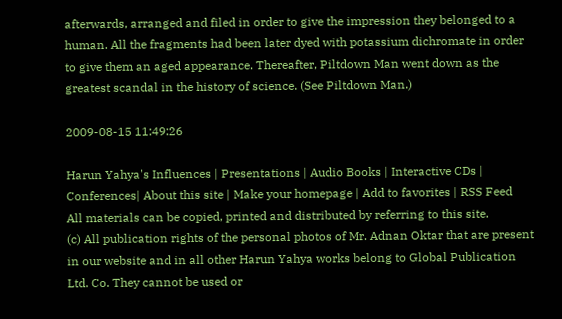afterwards, arranged and filed in order to give the impression they belonged to a human. All the fragments had been later dyed with potassium dichromate in order to give them an aged appearance. Thereafter, Piltdown Man went down as the greatest scandal in the history of science. (See Piltdown Man.)

2009-08-15 11:49:26

Harun Yahya's Influences | Presentations | Audio Books | Interactive CDs | Conferences| About this site | Make your homepage | Add to favorites | RSS Feed
All materials can be copied, printed and distributed by referring to this site.
(c) All publication rights of the personal photos of Mr. Adnan Oktar that are present in our website and in all other Harun Yahya works belong to Global Publication Ltd. Co. They cannot be used or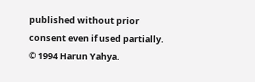published without prior consent even if used partially.
© 1994 Harun Yahya.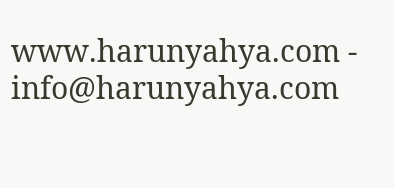www.harunyahya.com - info@harunyahya.com